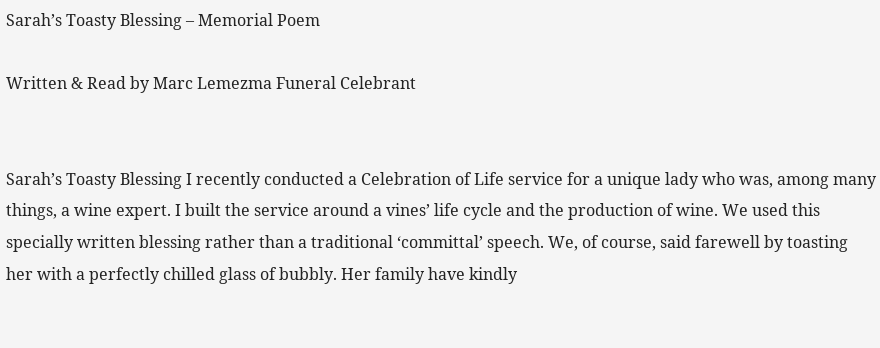Sarah’s Toasty Blessing – Memorial Poem

Written & Read by Marc Lemezma Funeral Celebrant


Sarah’s Toasty Blessing I recently conducted a Celebration of Life service for a unique lady who was, among many things, a wine expert. I built the service around a vines’ life cycle and the production of wine. We used this specially written blessing rather than a traditional ‘committal’ speech. We, of course, said farewell by toasting her with a perfectly chilled glass of bubbly. Her family have kindly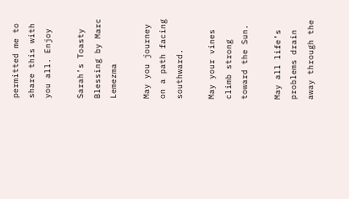permitted me to share this with you all. Enjoy

Sarah’s Toasty Blessing by Marc Lemezma

May you journey on a path facing southward.

May your vines climb strong toward the Sun.

May all life’s problems drain away through the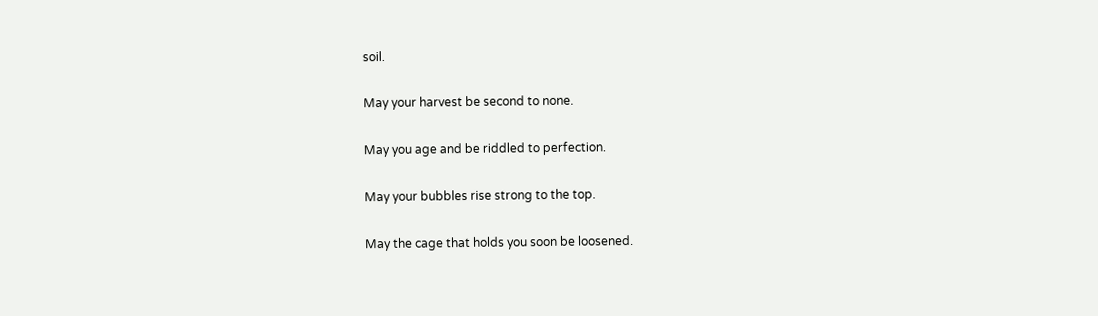soil.

May your harvest be second to none.

May you age and be riddled to perfection.

May your bubbles rise strong to the top.

May the cage that holds you soon be loosened.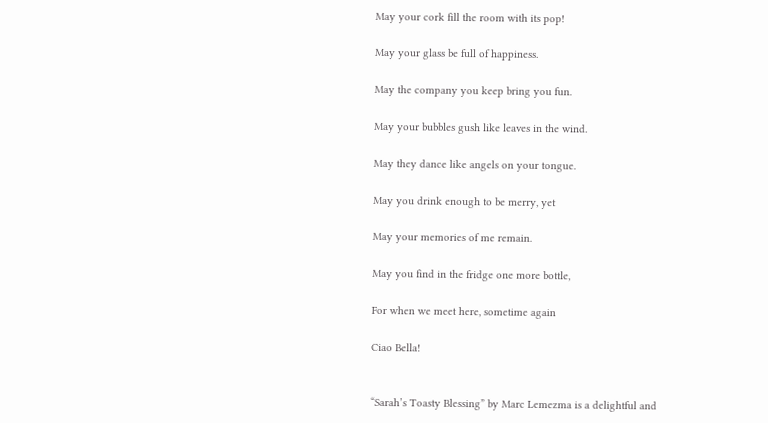May your cork fill the room with its pop!

May your glass be full of happiness.

May the company you keep bring you fun.

May your bubbles gush like leaves in the wind.

May they dance like angels on your tongue.

May you drink enough to be merry, yet

May your memories of me remain.

May you find in the fridge one more bottle,

For when we meet here, sometime again

Ciao Bella!


“Sarah’s Toasty Blessing” by Marc Lemezma is a delightful and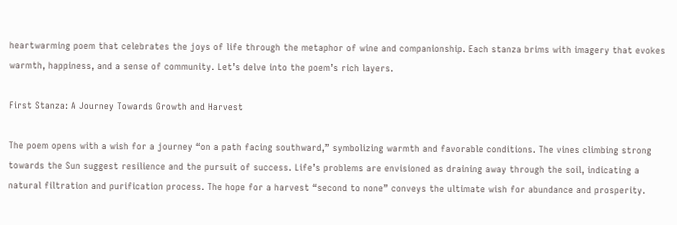heartwarming poem that celebrates the joys of life through the metaphor of wine and companionship. Each stanza brims with imagery that evokes warmth, happiness, and a sense of community. Let’s delve into the poem’s rich layers.

First Stanza: A Journey Towards Growth and Harvest

The poem opens with a wish for a journey “on a path facing southward,” symbolizing warmth and favorable conditions. The vines climbing strong towards the Sun suggest resilience and the pursuit of success. Life’s problems are envisioned as draining away through the soil, indicating a natural filtration and purification process. The hope for a harvest “second to none” conveys the ultimate wish for abundance and prosperity.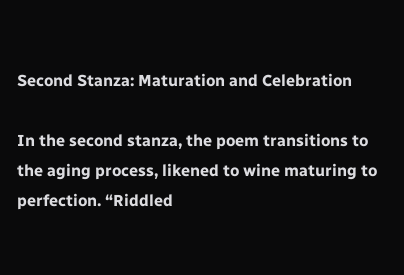Second Stanza: Maturation and Celebration

In the second stanza, the poem transitions to the aging process, likened to wine maturing to perfection. “Riddled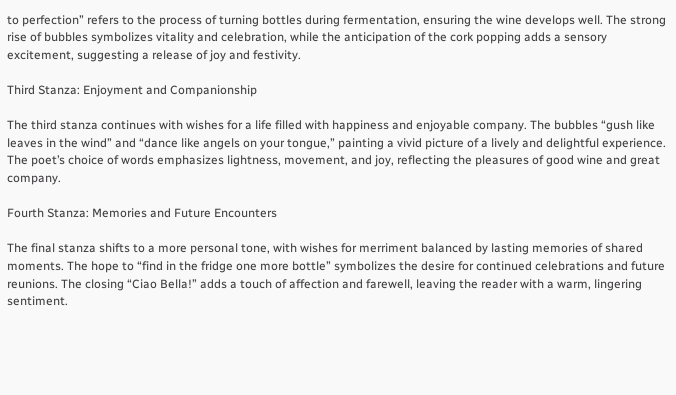to perfection” refers to the process of turning bottles during fermentation, ensuring the wine develops well. The strong rise of bubbles symbolizes vitality and celebration, while the anticipation of the cork popping adds a sensory excitement, suggesting a release of joy and festivity.

Third Stanza: Enjoyment and Companionship

The third stanza continues with wishes for a life filled with happiness and enjoyable company. The bubbles “gush like leaves in the wind” and “dance like angels on your tongue,” painting a vivid picture of a lively and delightful experience. The poet’s choice of words emphasizes lightness, movement, and joy, reflecting the pleasures of good wine and great company.

Fourth Stanza: Memories and Future Encounters

The final stanza shifts to a more personal tone, with wishes for merriment balanced by lasting memories of shared moments. The hope to “find in the fridge one more bottle” symbolizes the desire for continued celebrations and future reunions. The closing “Ciao Bella!” adds a touch of affection and farewell, leaving the reader with a warm, lingering sentiment.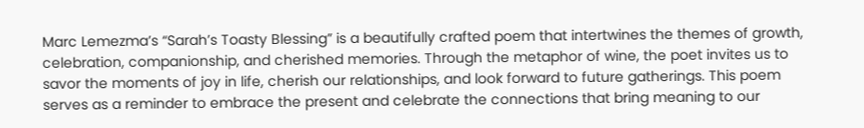Marc Lemezma’s “Sarah’s Toasty Blessing” is a beautifully crafted poem that intertwines the themes of growth, celebration, companionship, and cherished memories. Through the metaphor of wine, the poet invites us to savor the moments of joy in life, cherish our relationships, and look forward to future gatherings. This poem serves as a reminder to embrace the present and celebrate the connections that bring meaning to our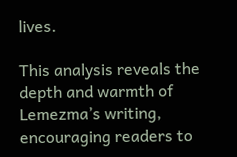lives.

This analysis reveals the depth and warmth of Lemezma’s writing, encouraging readers to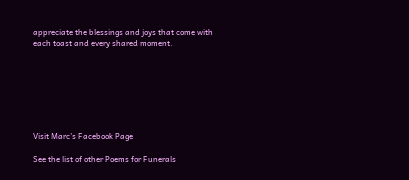appreciate the blessings and joys that come with each toast and every shared moment.







Visit Marc’s Facebook Page

See the list of other Poems for Funerals